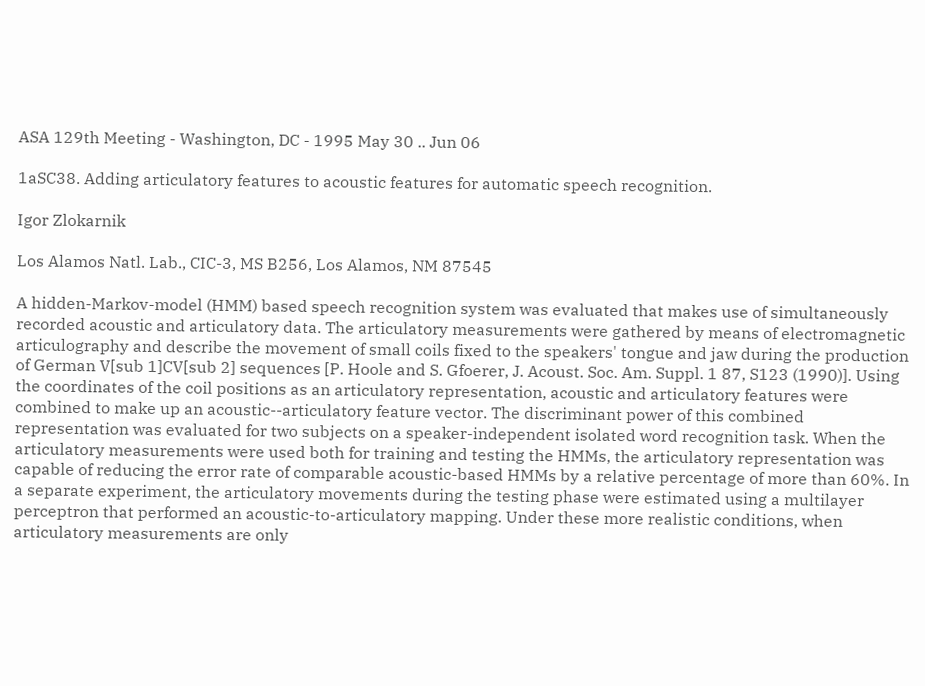ASA 129th Meeting - Washington, DC - 1995 May 30 .. Jun 06

1aSC38. Adding articulatory features to acoustic features for automatic speech recognition.

Igor Zlokarnik

Los Alamos Natl. Lab., CIC-3, MS B256, Los Alamos, NM 87545

A hidden-Markov-model (HMM) based speech recognition system was evaluated that makes use of simultaneously recorded acoustic and articulatory data. The articulatory measurements were gathered by means of electromagnetic articulography and describe the movement of small coils fixed to the speakers' tongue and jaw during the production of German V[sub 1]CV[sub 2] sequences [P. Hoole and S. Gfoerer, J. Acoust. Soc. Am. Suppl. 1 87, S123 (1990)]. Using the coordinates of the coil positions as an articulatory representation, acoustic and articulatory features were combined to make up an acoustic--articulatory feature vector. The discriminant power of this combined representation was evaluated for two subjects on a speaker-independent isolated word recognition task. When the articulatory measurements were used both for training and testing the HMMs, the articulatory representation was capable of reducing the error rate of comparable acoustic-based HMMs by a relative percentage of more than 60%. In a separate experiment, the articulatory movements during the testing phase were estimated using a multilayer perceptron that performed an acoustic-to-articulatory mapping. Under these more realistic conditions, when articulatory measurements are only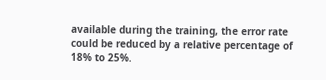available during the training, the error rate could be reduced by a relative percentage of 18% to 25%.